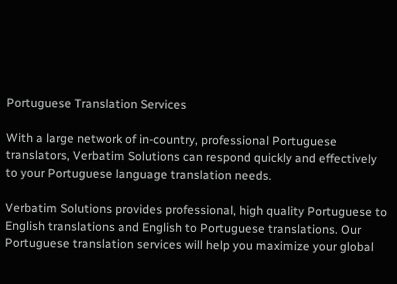Portuguese Translation Services

With a large network of in-country, professional Portuguese translators, Verbatim Solutions can respond quickly and effectively to your Portuguese language translation needs.

Verbatim Solutions provides professional, high quality Portuguese to English translations and English to Portuguese translations. Our Portuguese translation services will help you maximize your global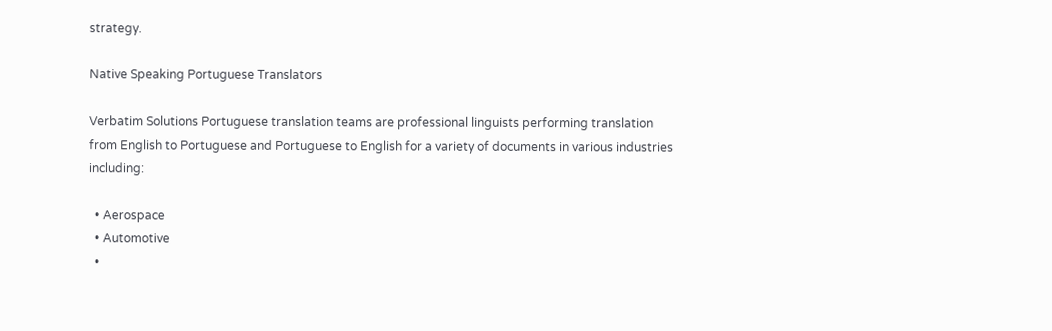strategy.

Native Speaking Portuguese Translators

Verbatim Solutions Portuguese translation teams are professional linguists performing translation from English to Portuguese and Portuguese to English for a variety of documents in various industries including:

  • Aerospace
  • Automotive
  •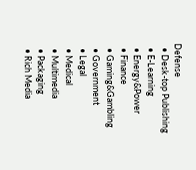Defense
  • Desk-top Publishing
  • E-Learning
  • Energy&Power
  • Finance
  • Gaming&Gambling
  • Government
  • Legal
  • Medical
  • Multimedia
  • Packaging
  • Rich Media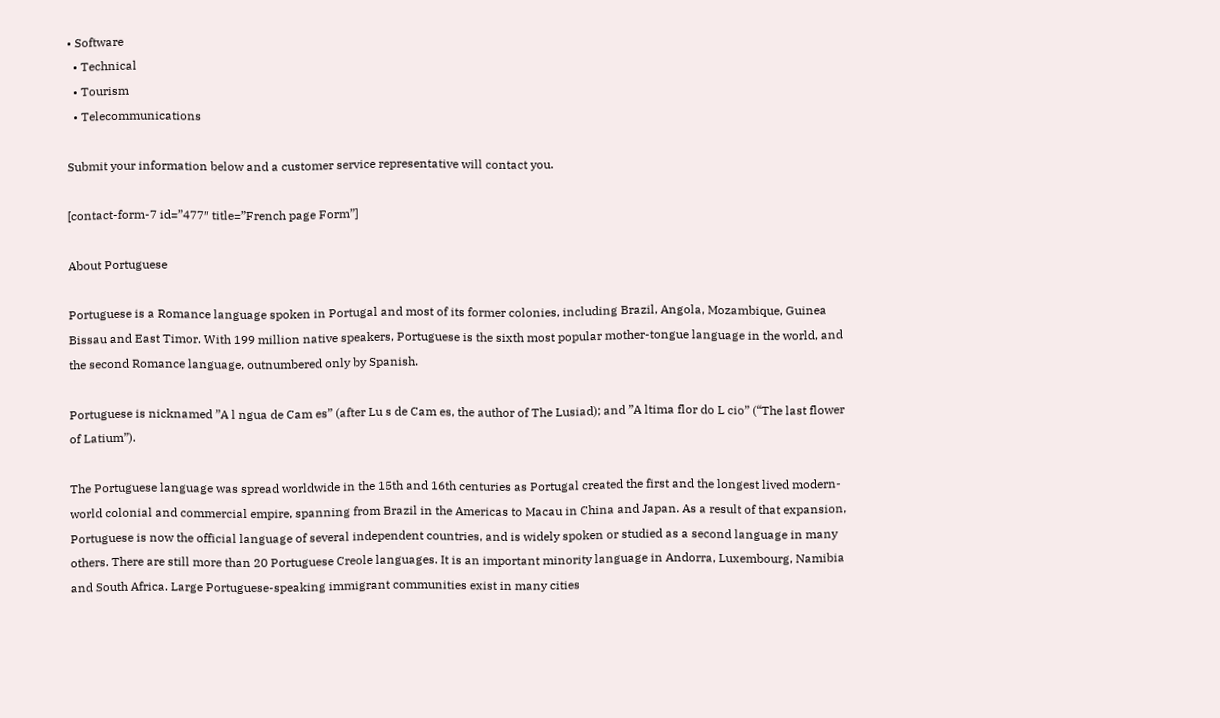• Software
  • Technical
  • Tourism
  • Telecommunications

Submit your information below and a customer service representative will contact you.

[contact-form-7 id=”477″ title=”French page Form”]

About Portuguese

Portuguese is a Romance language spoken in Portugal and most of its former colonies, including Brazil, Angola, Mozambique, Guinea Bissau and East Timor. With 199 million native speakers, Portuguese is the sixth most popular mother-tongue language in the world, and the second Romance language, outnumbered only by Spanish.

Portuguese is nicknamed ”A l ngua de Cam es” (after Lu s de Cam es, the author of The Lusiad); and ”A ltima flor do L cio” (“The last flower of Latium”).

The Portuguese language was spread worldwide in the 15th and 16th centuries as Portugal created the first and the longest lived modern-world colonial and commercial empire, spanning from Brazil in the Americas to Macau in China and Japan. As a result of that expansion, Portuguese is now the official language of several independent countries, and is widely spoken or studied as a second language in many others. There are still more than 20 Portuguese Creole languages. It is an important minority language in Andorra, Luxembourg, Namibia and South Africa. Large Portuguese-speaking immigrant communities exist in many cities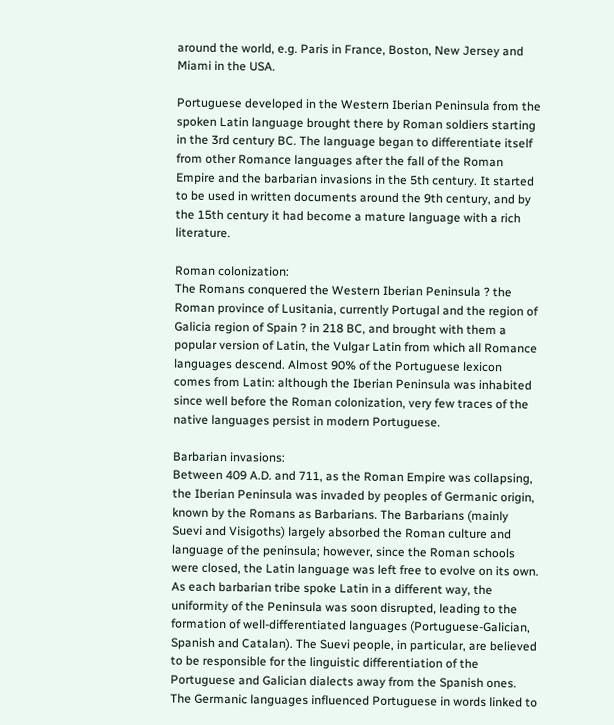around the world, e.g. Paris in France, Boston, New Jersey and Miami in the USA.

Portuguese developed in the Western Iberian Peninsula from the spoken Latin language brought there by Roman soldiers starting in the 3rd century BC. The language began to differentiate itself from other Romance languages after the fall of the Roman Empire and the barbarian invasions in the 5th century. It started to be used in written documents around the 9th century, and by the 15th century it had become a mature language with a rich literature.

Roman colonization:
The Romans conquered the Western Iberian Peninsula ? the Roman province of Lusitania, currently Portugal and the region of Galicia region of Spain ? in 218 BC, and brought with them a popular version of Latin, the Vulgar Latin from which all Romance languages descend. Almost 90% of the Portuguese lexicon comes from Latin: although the Iberian Peninsula was inhabited since well before the Roman colonization, very few traces of the native languages persist in modern Portuguese.

Barbarian invasions:
Between 409 A.D. and 711, as the Roman Empire was collapsing, the Iberian Peninsula was invaded by peoples of Germanic origin, known by the Romans as Barbarians. The Barbarians (mainly Suevi and Visigoths) largely absorbed the Roman culture and language of the peninsula; however, since the Roman schools were closed, the Latin language was left free to evolve on its own. As each barbarian tribe spoke Latin in a different way, the uniformity of the Peninsula was soon disrupted, leading to the formation of well-differentiated languages (Portuguese-Galician, Spanish and Catalan). The Suevi people, in particular, are believed to be responsible for the linguistic differentiation of the Portuguese and Galician dialects away from the Spanish ones. The Germanic languages influenced Portuguese in words linked to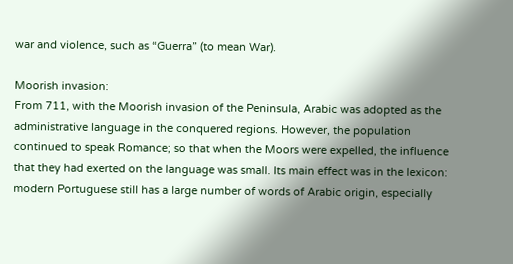war and violence, such as “Guerra” (to mean War).

Moorish invasion:
From 711, with the Moorish invasion of the Peninsula, Arabic was adopted as the administrative language in the conquered regions. However, the population continued to speak Romance; so that when the Moors were expelled, the influence that they had exerted on the language was small. Its main effect was in the lexicon: modern Portuguese still has a large number of words of Arabic origin, especially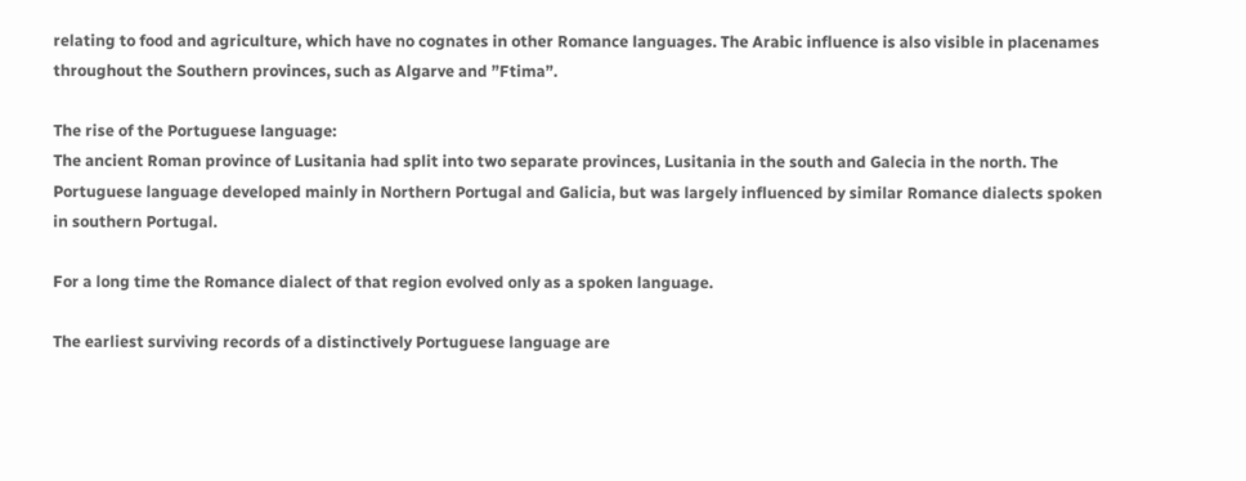relating to food and agriculture, which have no cognates in other Romance languages. The Arabic influence is also visible in placenames throughout the Southern provinces, such as Algarve and ”Ftima”.

The rise of the Portuguese language:
The ancient Roman province of Lusitania had split into two separate provinces, Lusitania in the south and Galecia in the north. The Portuguese language developed mainly in Northern Portugal and Galicia, but was largely influenced by similar Romance dialects spoken in southern Portugal.

For a long time the Romance dialect of that region evolved only as a spoken language.

The earliest surviving records of a distinctively Portuguese language are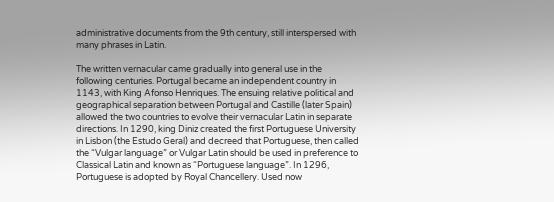administrative documents from the 9th century, still interspersed with many phrases in Latin.

The written vernacular came gradually into general use in the following centuries. Portugal became an independent country in 1143, with King Afonso Henriques. The ensuing relative political and geographical separation between Portugal and Castille (later Spain) allowed the two countries to evolve their vernacular Latin in separate directions. In 1290, king Diniz created the first Portuguese University in Lisbon (the Estudo Geral) and decreed that Portuguese, then called the “Vulgar language” or Vulgar Latin should be used in preference to Classical Latin and known as “Portuguese language”. In 1296, Portuguese is adopted by Royal Chancellery. Used now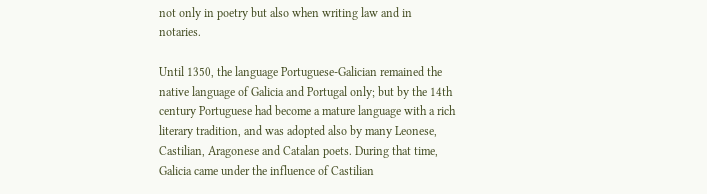not only in poetry but also when writing law and in notaries.

Until 1350, the language Portuguese-Galician remained the native language of Galicia and Portugal only; but by the 14th century Portuguese had become a mature language with a rich literary tradition, and was adopted also by many Leonese, Castilian, Aragonese and Catalan poets. During that time, Galicia came under the influence of Castilian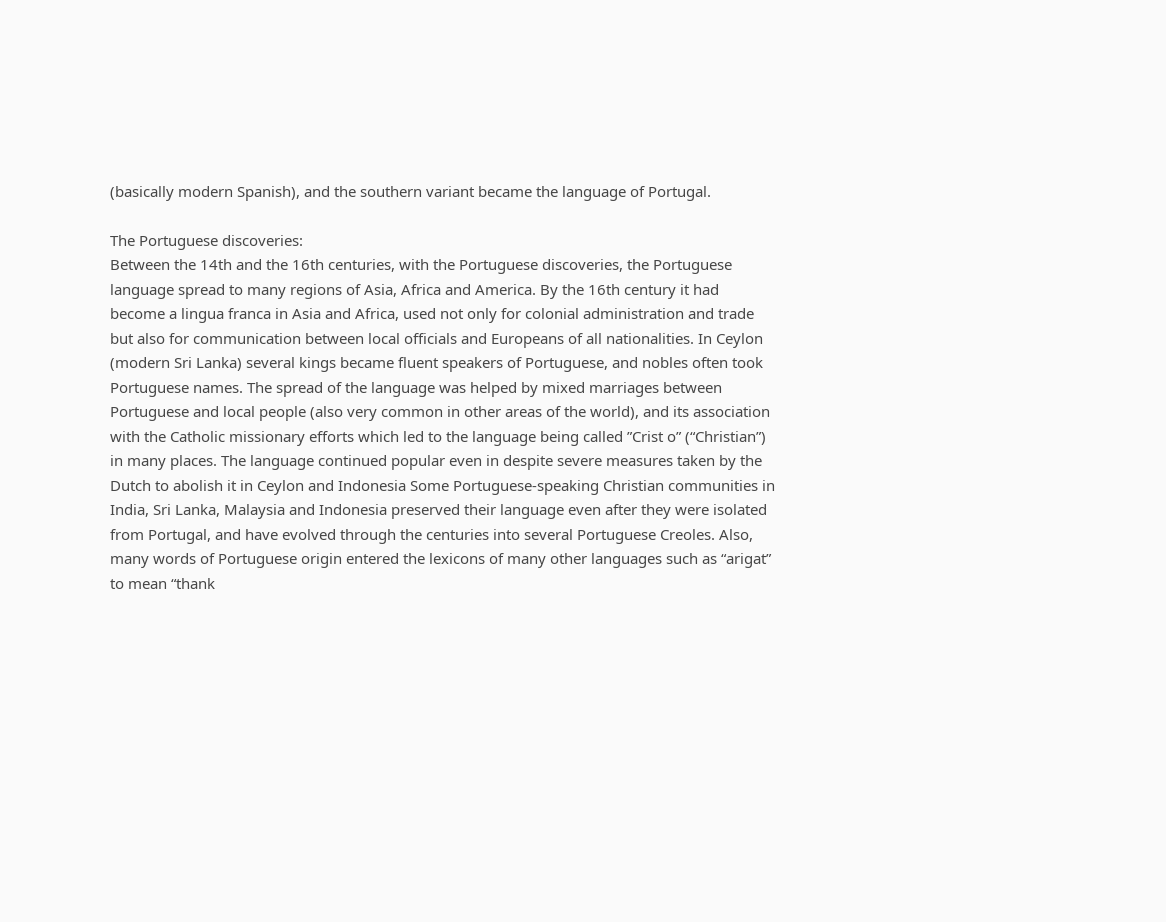(basically modern Spanish), and the southern variant became the language of Portugal.

The Portuguese discoveries:
Between the 14th and the 16th centuries, with the Portuguese discoveries, the Portuguese language spread to many regions of Asia, Africa and America. By the 16th century it had become a lingua franca in Asia and Africa, used not only for colonial administration and trade but also for communication between local officials and Europeans of all nationalities. In Ceylon (modern Sri Lanka) several kings became fluent speakers of Portuguese, and nobles often took Portuguese names. The spread of the language was helped by mixed marriages between Portuguese and local people (also very common in other areas of the world), and its association with the Catholic missionary efforts which led to the language being called ”Crist o” (“Christian”) in many places. The language continued popular even in despite severe measures taken by the Dutch to abolish it in Ceylon and Indonesia Some Portuguese-speaking Christian communities in India, Sri Lanka, Malaysia and Indonesia preserved their language even after they were isolated from Portugal, and have evolved through the centuries into several Portuguese Creoles. Also, many words of Portuguese origin entered the lexicons of many other languages such as “arigat” to mean “thank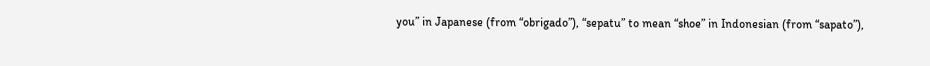you” in Japanese (from “obrigado”), “sepatu” to mean “shoe” in Indonesian (from “sapato”),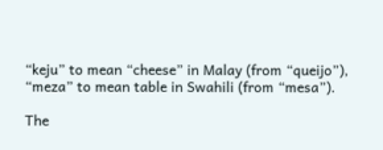“keju” to mean “cheese” in Malay (from “queijo”), “meza” to mean table in Swahili (from “mesa”).

The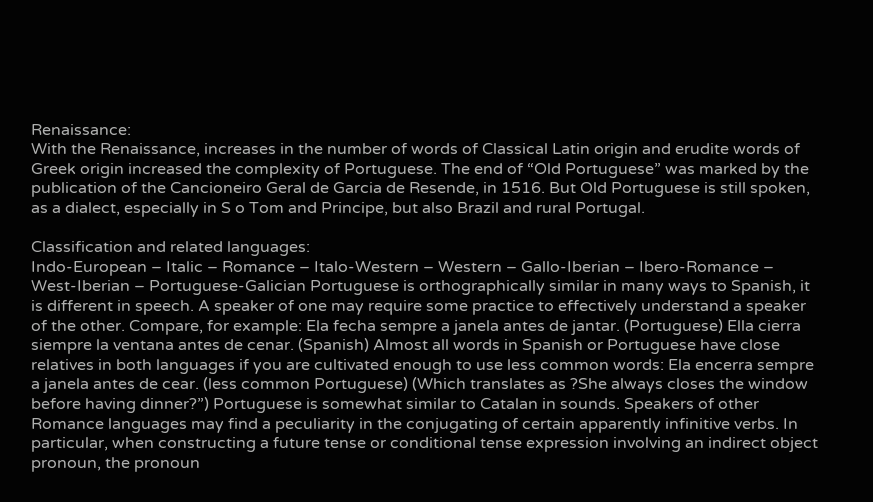Renaissance:
With the Renaissance, increases in the number of words of Classical Latin origin and erudite words of Greek origin increased the complexity of Portuguese. The end of “Old Portuguese” was marked by the publication of the Cancioneiro Geral de Garcia de Resende, in 1516. But Old Portuguese is still spoken, as a dialect, especially in S o Tom and Principe, but also Brazil and rural Portugal.

Classification and related languages:
Indo-European – Italic – Romance – Italo-Western – Western – Gallo-Iberian – Ibero-Romance – West-Iberian – Portuguese-Galician Portuguese is orthographically similar in many ways to Spanish, it is different in speech. A speaker of one may require some practice to effectively understand a speaker of the other. Compare, for example: Ela fecha sempre a janela antes de jantar. (Portuguese) Ella cierra siempre la ventana antes de cenar. (Spanish) Almost all words in Spanish or Portuguese have close relatives in both languages if you are cultivated enough to use less common words: Ela encerra sempre a janela antes de cear. (less common Portuguese) (Which translates as ?She always closes the window before having dinner?”) Portuguese is somewhat similar to Catalan in sounds. Speakers of other Romance languages may find a peculiarity in the conjugating of certain apparently infinitive verbs. In particular, when constructing a future tense or conditional tense expression involving an indirect object pronoun, the pronoun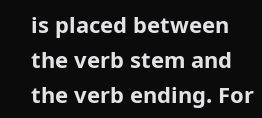is placed between the verb stem and the verb ending. For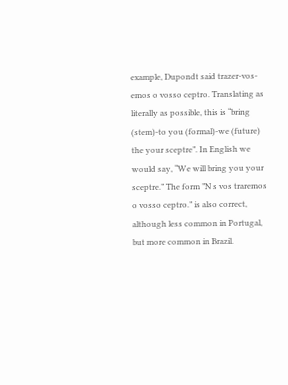example, Dupondt said trazer-vos-emos o vosso ceptro. Translating as literally as possible, this is “bring (stem)-to you (formal)-we (future) the your sceptre”. In English we would say, “We will bring you your sceptre.” The form ”N s vos traremos o vosso ceptro.” is also correct, although less common in Portugal, but more common in Brazil.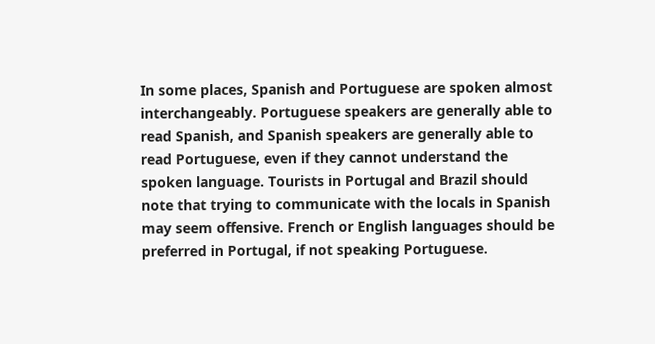In some places, Spanish and Portuguese are spoken almost interchangeably. Portuguese speakers are generally able to read Spanish, and Spanish speakers are generally able to read Portuguese, even if they cannot understand the spoken language. Tourists in Portugal and Brazil should note that trying to communicate with the locals in Spanish may seem offensive. French or English languages should be preferred in Portugal, if not speaking Portuguese.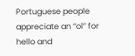Portuguese people appreciate an “ol” for hello and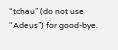“tchau” (do not use “Adeus”) for good-bye.